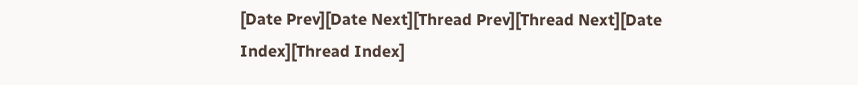[Date Prev][Date Next][Thread Prev][Thread Next][Date Index][Thread Index]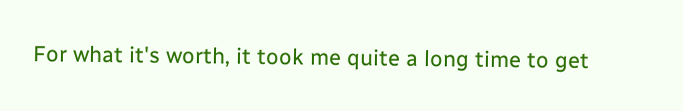For what it's worth, it took me quite a long time to get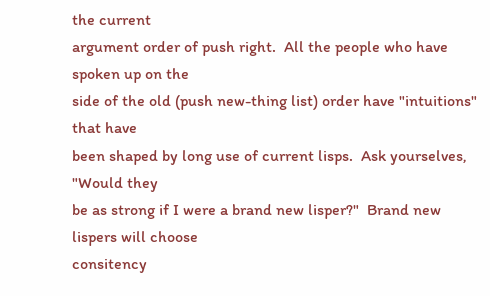the current
argument order of push right.  All the people who have spoken up on the
side of the old (push new-thing list) order have "intuitions" that have
been shaped by long use of current lisps.  Ask yourselves, "Would they
be as strong if I were a brand new lisper?"  Brand new lispers will choose
consitency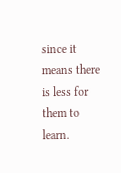since it means there is less for them to learn.